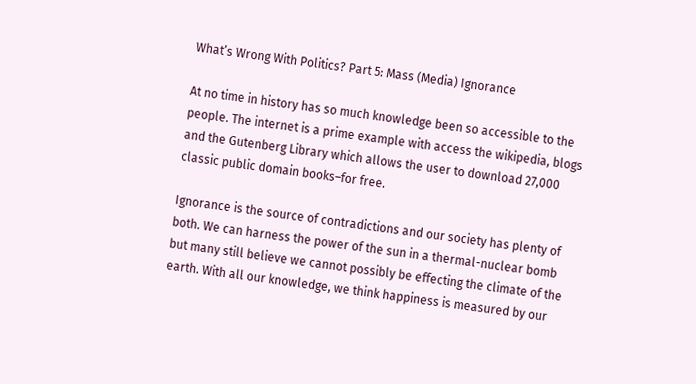What’s Wrong With Politics? Part 5: Mass (Media) Ignorance

At no time in history has so much knowledge been so accessible to the people. The internet is a prime example with access the wikipedia, blogs and the Gutenberg Library which allows the user to download 27,000 classic public domain books–for free.

Ignorance is the source of contradictions and our society has plenty of both. We can harness the power of the sun in a thermal-nuclear bomb but many still believe we cannot possibly be effecting the climate of the earth. With all our knowledge, we think happiness is measured by our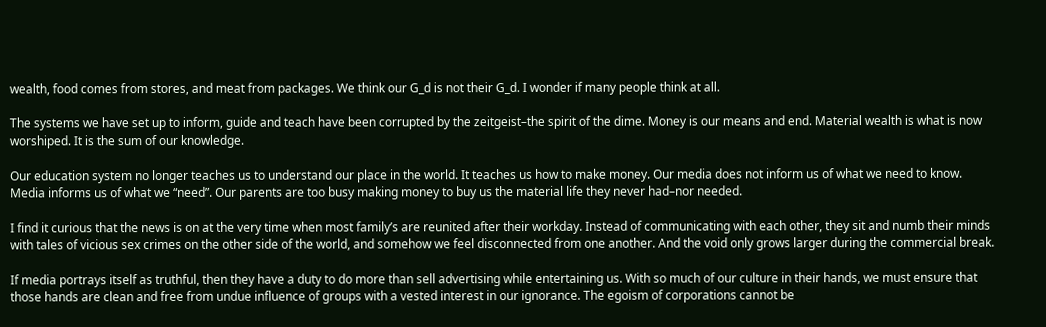wealth, food comes from stores, and meat from packages. We think our G_d is not their G_d. I wonder if many people think at all.

The systems we have set up to inform, guide and teach have been corrupted by the zeitgeist–the spirit of the dime. Money is our means and end. Material wealth is what is now worshiped. It is the sum of our knowledge.

Our education system no longer teaches us to understand our place in the world. It teaches us how to make money. Our media does not inform us of what we need to know. Media informs us of what we “need”. Our parents are too busy making money to buy us the material life they never had–nor needed.

I find it curious that the news is on at the very time when most family’s are reunited after their workday. Instead of communicating with each other, they sit and numb their minds with tales of vicious sex crimes on the other side of the world, and somehow we feel disconnected from one another. And the void only grows larger during the commercial break.

If media portrays itself as truthful, then they have a duty to do more than sell advertising while entertaining us. With so much of our culture in their hands, we must ensure that those hands are clean and free from undue influence of groups with a vested interest in our ignorance. The egoism of corporations cannot be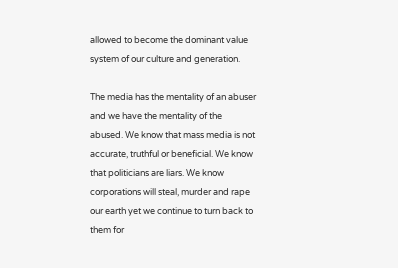allowed to become the dominant value system of our culture and generation.

The media has the mentality of an abuser and we have the mentality of the abused. We know that mass media is not accurate, truthful or beneficial. We know that politicians are liars. We know corporations will steal, murder and rape our earth yet we continue to turn back to them for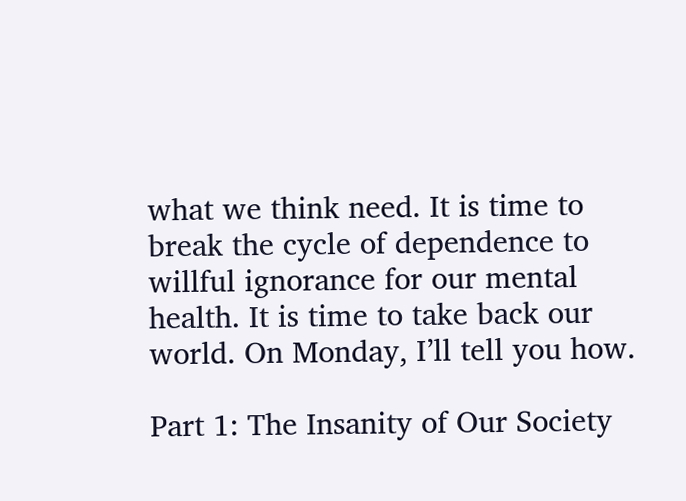what we think need. It is time to break the cycle of dependence to willful ignorance for our mental health. It is time to take back our world. On Monday, I’ll tell you how.

Part 1: The Insanity of Our Society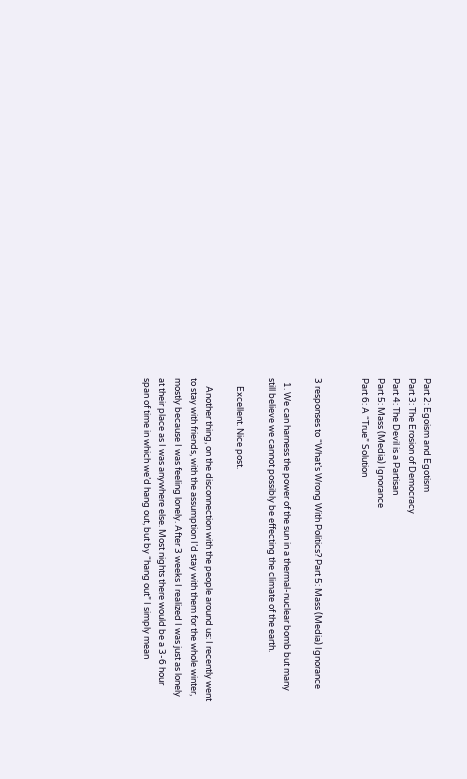Part 2: Egoism and Egotism
Part 3: The Erosion of Democracy
Part 4: The Devil is a Partisan
Part 5: Mass (Media) Ignorance
Part 6: A “True” Solution


3 responses to “What’s Wrong With Politics? Part 5: Mass (Media) Ignorance

  1. We can harness the power of the sun in a thermal-nuclear bomb but many still believe we cannot possibly be effecting the climate of the earth.

    Excellent. Nice post.

    Another thing, on the disconnection with the people around us: I recently went to stay with friends, with the assumption I’d stay with them for the whole winter, mostly because I was feeling lonely. After 3 weeks I realized I was just as lonely at their place as I was anywhere else. Most nights there would be a 3-6 hour span of time in which we’d hang out, but by “hang out” I simply mean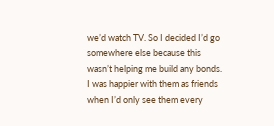we’d watch TV. So I decided I’d go somewhere else because this wasn’t helping me build any bonds. I was happier with them as friends when I’d only see them every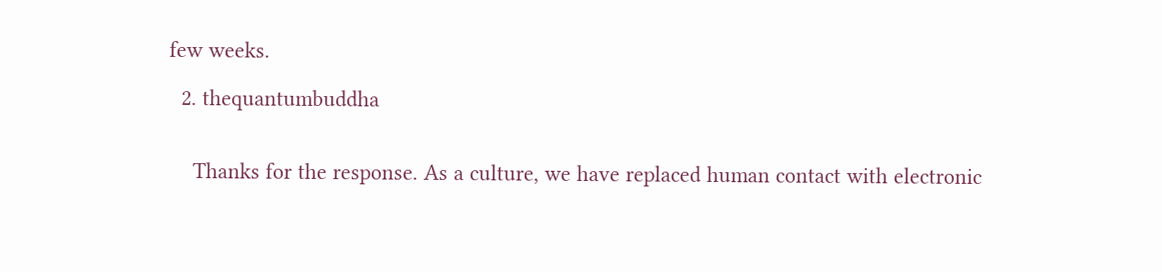few weeks.

  2. thequantumbuddha


    Thanks for the response. As a culture, we have replaced human contact with electronic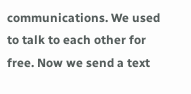communications. We used to talk to each other for free. Now we send a text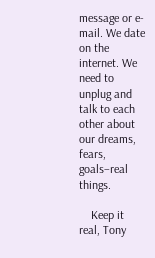message or e-mail. We date on the internet. We need to unplug and talk to each other about our dreams, fears, goals–real things.

    Keep it real, Tony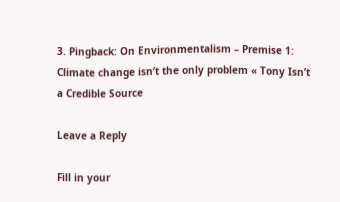3. Pingback: On Environmentalism – Premise 1: Climate change isn’t the only problem « Tony Isn’t a Credible Source

Leave a Reply

Fill in your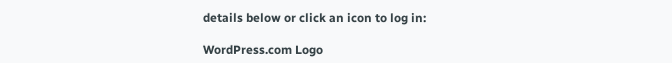details below or click an icon to log in:

WordPress.com Logo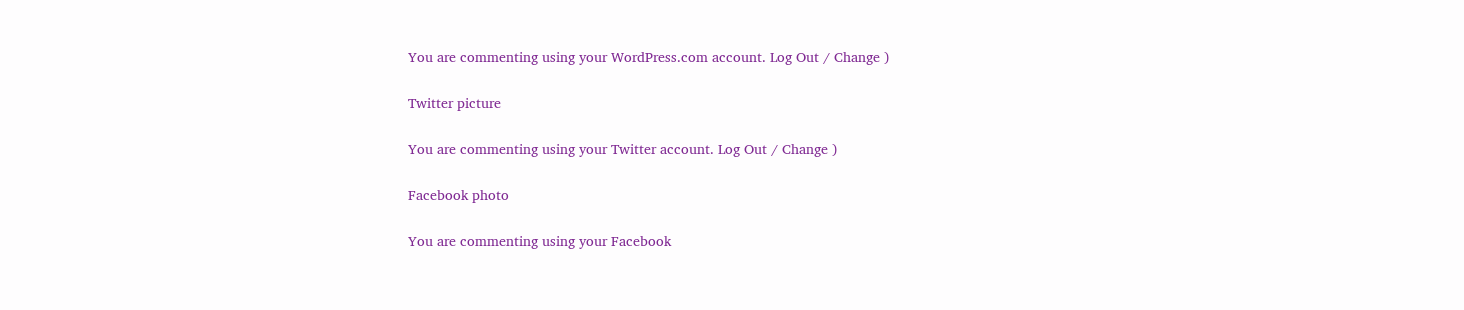You are commenting using your WordPress.com account. Log Out / Change )

Twitter picture

You are commenting using your Twitter account. Log Out / Change )

Facebook photo

You are commenting using your Facebook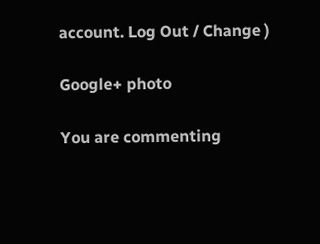account. Log Out / Change )

Google+ photo

You are commenting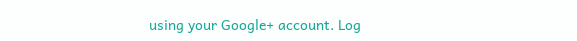using your Google+ account. Log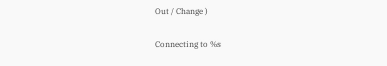Out / Change )

Connecting to %s